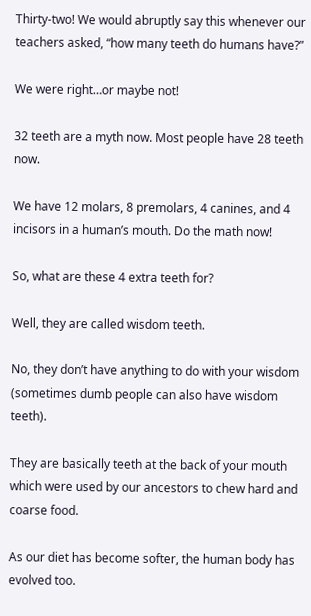Thirty-two! We would abruptly say this whenever our teachers asked, “how many teeth do humans have?”

We were right…or maybe not!

32 teeth are a myth now. Most people have 28 teeth now.

We have 12 molars, 8 premolars, 4 canines, and 4 incisors in a human’s mouth. Do the math now!

So, what are these 4 extra teeth for?

Well, they are called wisdom teeth.

No, they don’t have anything to do with your wisdom (sometimes dumb people can also have wisdom teeth).

They are basically teeth at the back of your mouth which were used by our ancestors to chew hard and coarse food.

As our diet has become softer, the human body has evolved too.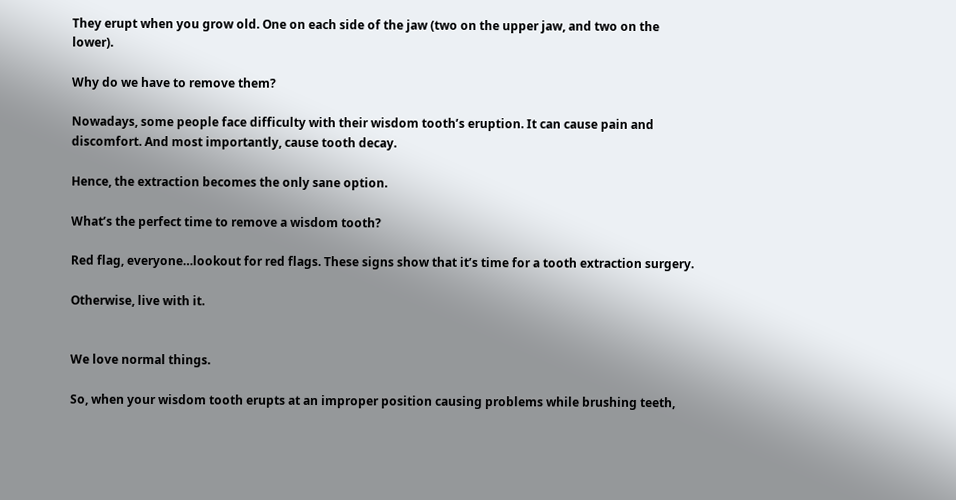They erupt when you grow old. One on each side of the jaw (two on the upper jaw, and two on the lower).

Why do we have to remove them?

Nowadays, some people face difficulty with their wisdom tooth’s eruption. It can cause pain and discomfort. And most importantly, cause tooth decay.

Hence, the extraction becomes the only sane option.

What’s the perfect time to remove a wisdom tooth?

Red flag, everyone…lookout for red flags. These signs show that it’s time for a tooth extraction surgery.

Otherwise, live with it.


We love normal things.

So, when your wisdom tooth erupts at an improper position causing problems while brushing teeth,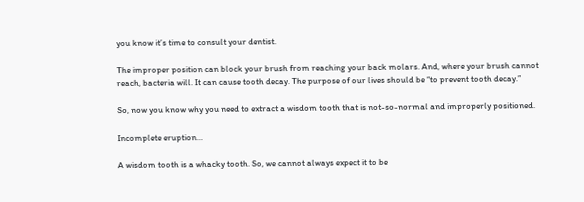you know it’s time to consult your dentist.

The improper position can block your brush from reaching your back molars. And, where your brush cannot reach, bacteria will. It can cause tooth decay. The purpose of our lives should be “to prevent tooth decay.”

So, now you know why you need to extract a wisdom tooth that is not-so-normal and improperly positioned.

Incomplete eruption…

A wisdom tooth is a whacky tooth. So, we cannot always expect it to be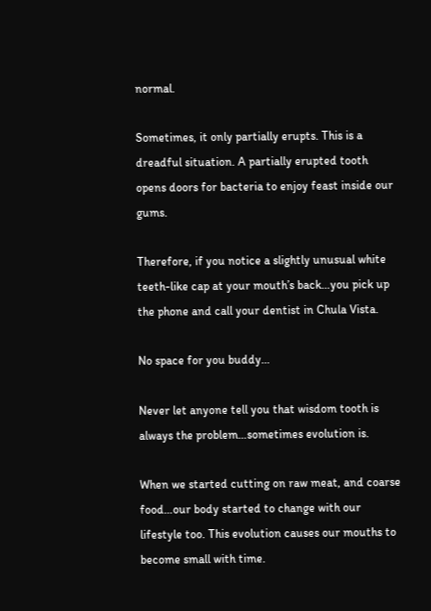normal.

Sometimes, it only partially erupts. This is a dreadful situation. A partially erupted tooth opens doors for bacteria to enjoy feast inside our gums.

Therefore, if you notice a slightly unusual white teeth-like cap at your mouth’s back…you pick up the phone and call your dentist in Chula Vista.

No space for you buddy…

Never let anyone tell you that wisdom tooth is always the problem…sometimes evolution is.

When we started cutting on raw meat, and coarse food…our body started to change with our lifestyle too. This evolution causes our mouths to become small with time.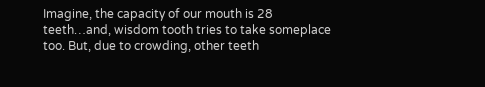Imagine, the capacity of our mouth is 28 teeth…and, wisdom tooth tries to take someplace too. But, due to crowding, other teeth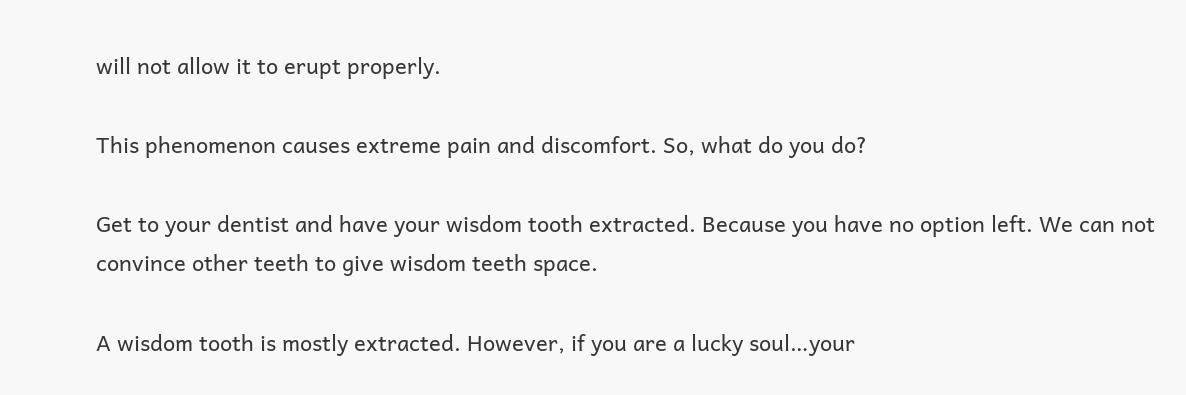will not allow it to erupt properly.

This phenomenon causes extreme pain and discomfort. So, what do you do?

Get to your dentist and have your wisdom tooth extracted. Because you have no option left. We can not convince other teeth to give wisdom teeth space.

A wisdom tooth is mostly extracted. However, if you are a lucky soul…your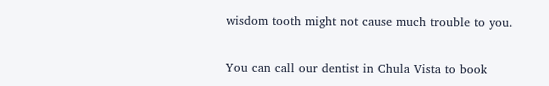wisdom tooth might not cause much trouble to you.

You can call our dentist in Chula Vista to book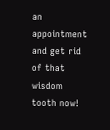an appointment and get rid of that wisdom tooth now!